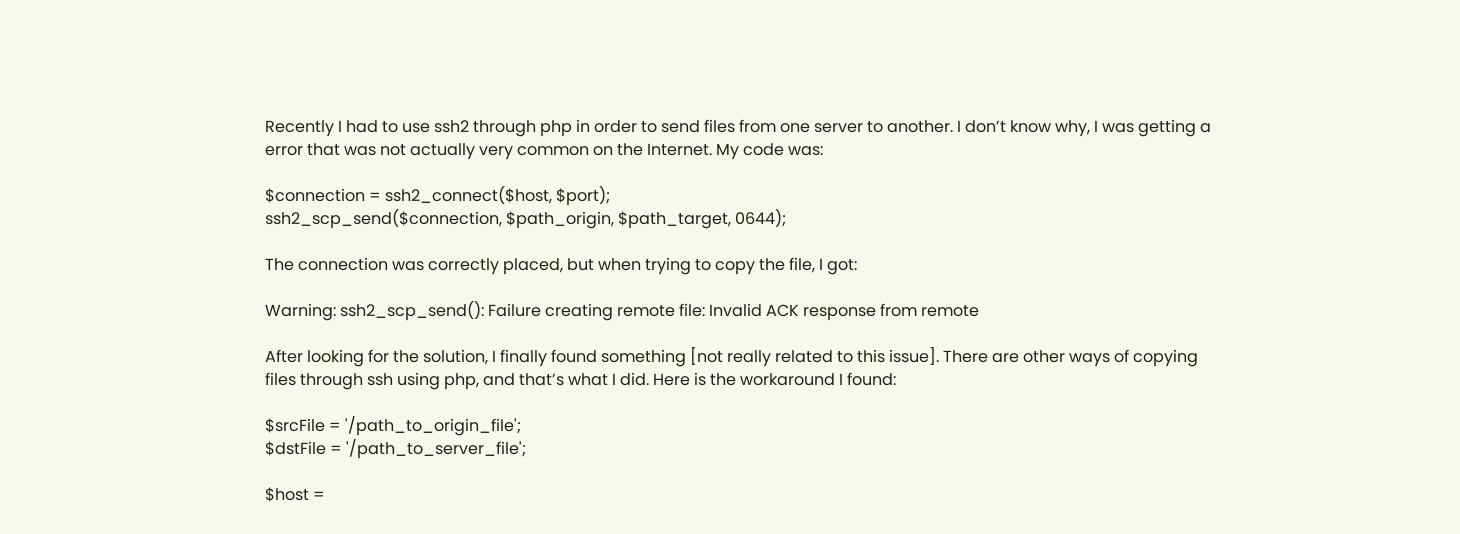Recently I had to use ssh2 through php in order to send files from one server to another. I don’t know why, I was getting a error that was not actually very common on the Internet. My code was:

$connection = ssh2_connect($host, $port);
ssh2_scp_send($connection, $path_origin, $path_target, 0644);

The connection was correctly placed, but when trying to copy the file, I got:

Warning: ssh2_scp_send(): Failure creating remote file: Invalid ACK response from remote

After looking for the solution, I finally found something [not really related to this issue]. There are other ways of copying files through ssh using php, and that’s what I did. Here is the workaround I found:

$srcFile = '/path_to_origin_file';
$dstFile = '/path_to_server_file';

$host =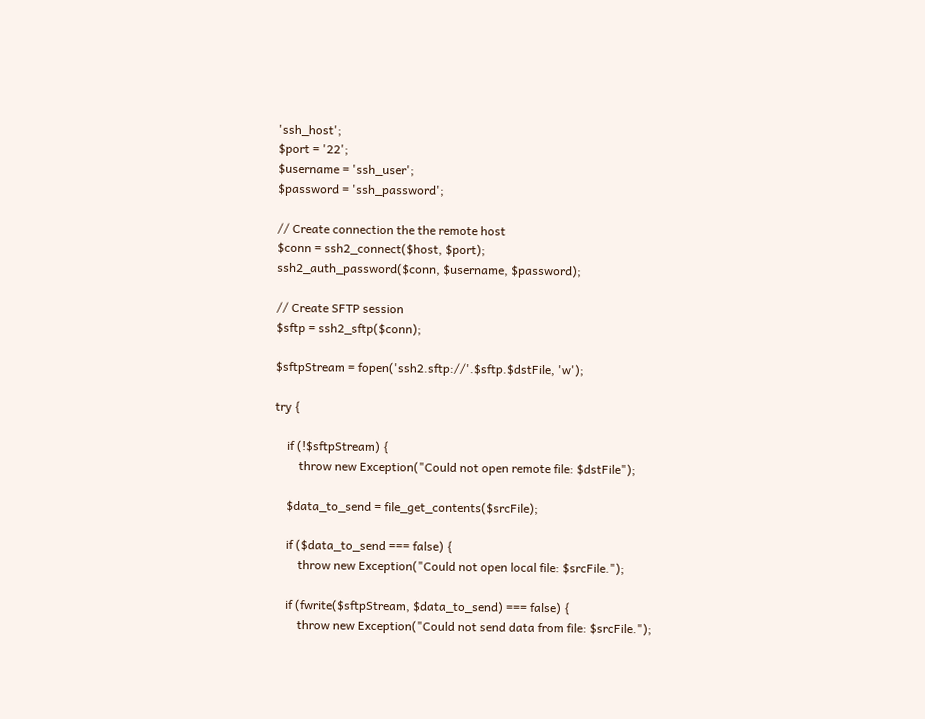'ssh_host';
$port = '22';
$username = 'ssh_user';
$password = 'ssh_password';

// Create connection the the remote host
$conn = ssh2_connect($host, $port);
ssh2_auth_password($conn, $username, $password);

// Create SFTP session
$sftp = ssh2_sftp($conn);

$sftpStream = fopen('ssh2.sftp://'.$sftp.$dstFile, 'w');

try {

    if (!$sftpStream) {
        throw new Exception("Could not open remote file: $dstFile");

    $data_to_send = file_get_contents($srcFile);

    if ($data_to_send === false) {
        throw new Exception("Could not open local file: $srcFile.");

    if (fwrite($sftpStream, $data_to_send) === false) {
        throw new Exception("Could not send data from file: $srcFile.");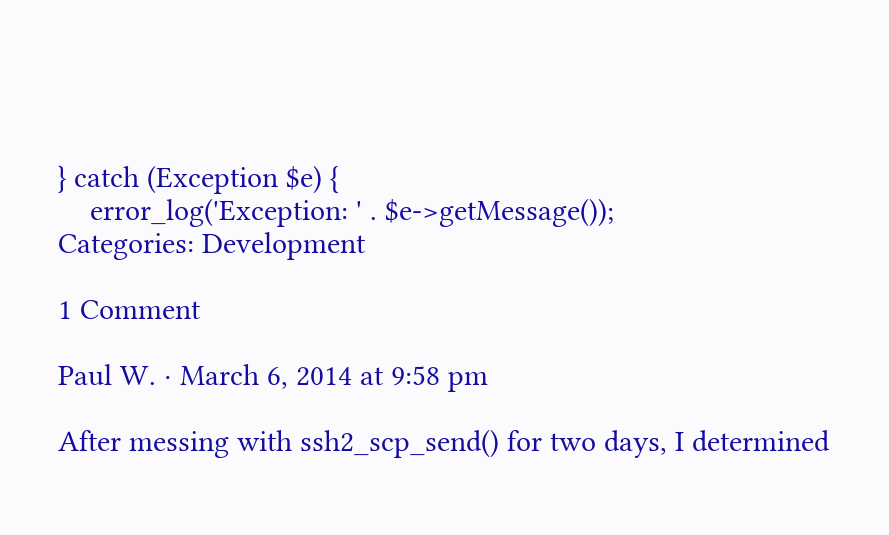} catch (Exception $e) {
    error_log('Exception: ' . $e->getMessage());
Categories: Development

1 Comment

Paul W. · March 6, 2014 at 9:58 pm

After messing with ssh2_scp_send() for two days, I determined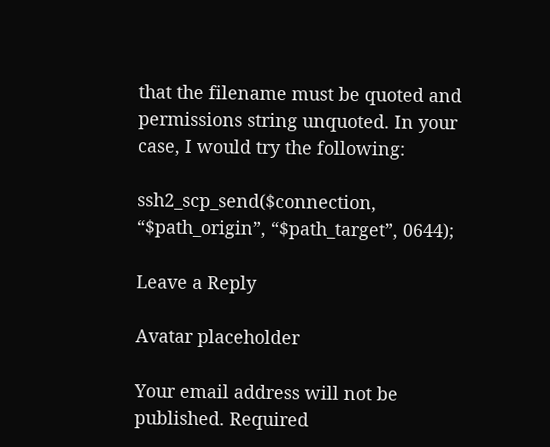that the filename must be quoted and permissions string unquoted. In your case, I would try the following:

ssh2_scp_send($connection, “$path_origin”, “$path_target”, 0644);

Leave a Reply

Avatar placeholder

Your email address will not be published. Required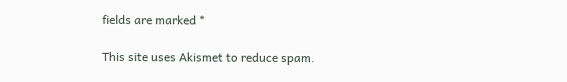fields are marked *

This site uses Akismet to reduce spam.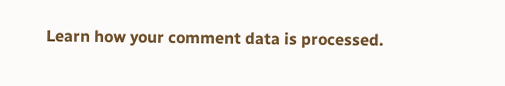Learn how your comment data is processed.